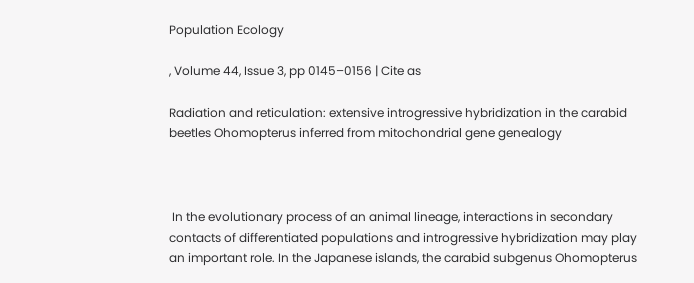Population Ecology

, Volume 44, Issue 3, pp 0145–0156 | Cite as

Radiation and reticulation: extensive introgressive hybridization in the carabid beetles Ohomopterus inferred from mitochondrial gene genealogy



 In the evolutionary process of an animal lineage, interactions in secondary contacts of differentiated populations and introgressive hybridization may play an important role. In the Japanese islands, the carabid subgenus Ohomopterus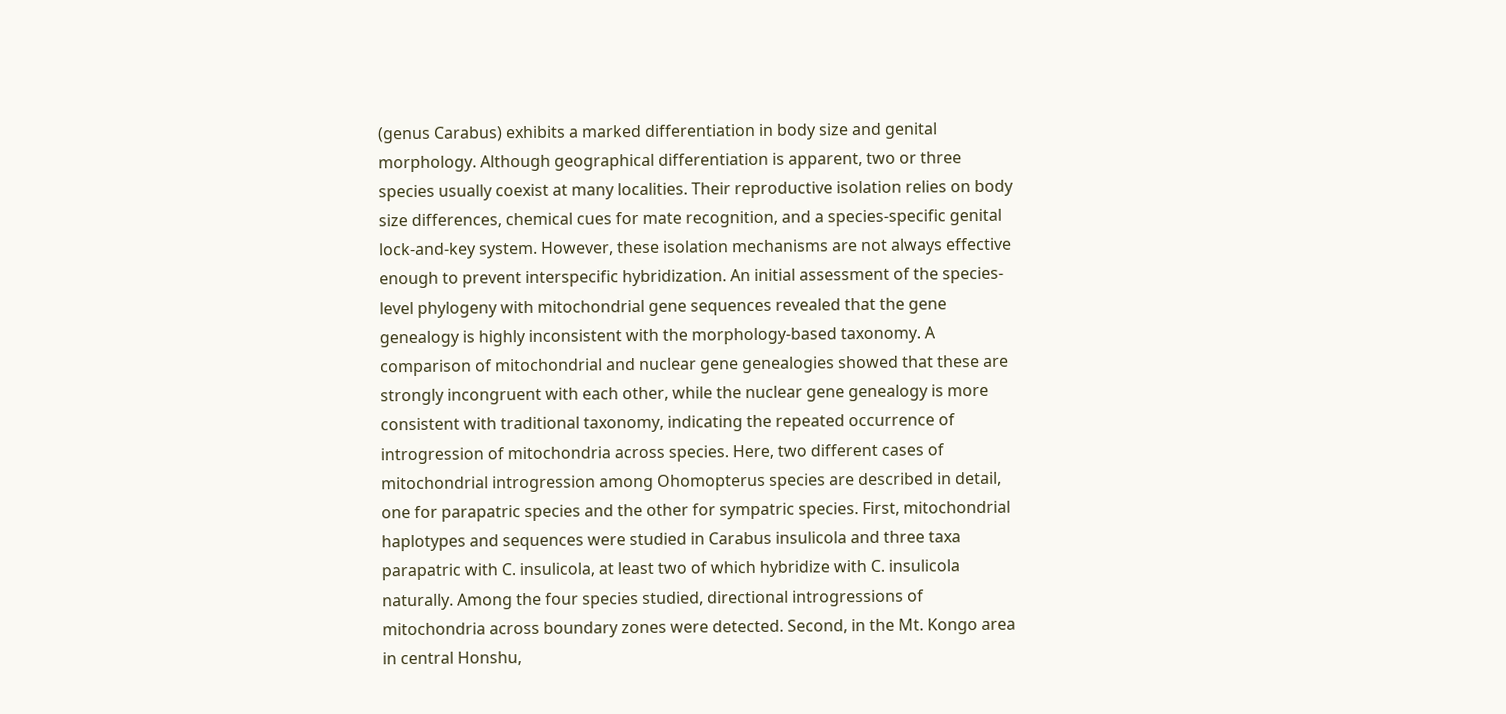(genus Carabus) exhibits a marked differentiation in body size and genital morphology. Although geographical differentiation is apparent, two or three species usually coexist at many localities. Their reproductive isolation relies on body size differences, chemical cues for mate recognition, and a species-specific genital lock-and-key system. However, these isolation mechanisms are not always effective enough to prevent interspecific hybridization. An initial assessment of the species-level phylogeny with mitochondrial gene sequences revealed that the gene genealogy is highly inconsistent with the morphology-based taxonomy. A comparison of mitochondrial and nuclear gene genealogies showed that these are strongly incongruent with each other, while the nuclear gene genealogy is more consistent with traditional taxonomy, indicating the repeated occurrence of introgression of mitochondria across species. Here, two different cases of mitochondrial introgression among Ohomopterus species are described in detail, one for parapatric species and the other for sympatric species. First, mitochondrial haplotypes and sequences were studied in Carabus insulicola and three taxa parapatric with C. insulicola, at least two of which hybridize with C. insulicola naturally. Among the four species studied, directional introgressions of mitochondria across boundary zones were detected. Second, in the Mt. Kongo area in central Honshu,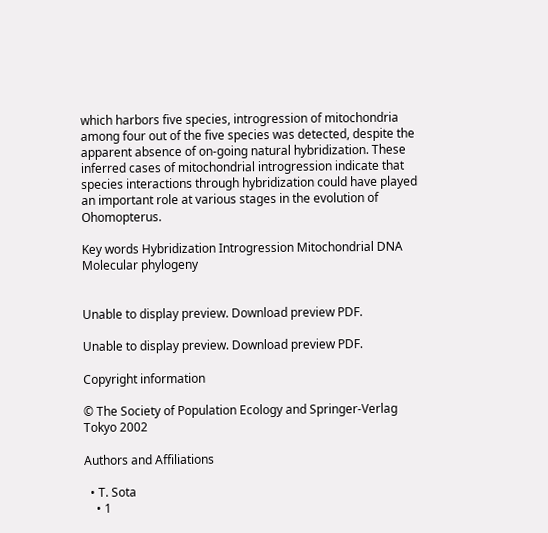which harbors five species, introgression of mitochondria among four out of the five species was detected, despite the apparent absence of on-going natural hybridization. These inferred cases of mitochondrial introgression indicate that species interactions through hybridization could have played an important role at various stages in the evolution of Ohomopterus.

Key words Hybridization Introgression Mitochondrial DNA Molecular phylogeny


Unable to display preview. Download preview PDF.

Unable to display preview. Download preview PDF.

Copyright information

© The Society of Population Ecology and Springer-Verlag Tokyo 2002

Authors and Affiliations

  • T. Sota
    • 1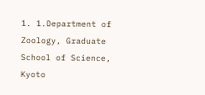1. 1.Department of Zoology, Graduate School of Science, Kyoto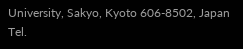University, Sakyo, Kyoto 606-8502, Japan Tel.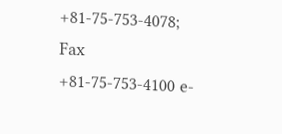+81-75-753-4078; Fax +81-75-753-4100 e-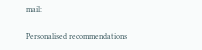mail:

Personalised recommendations